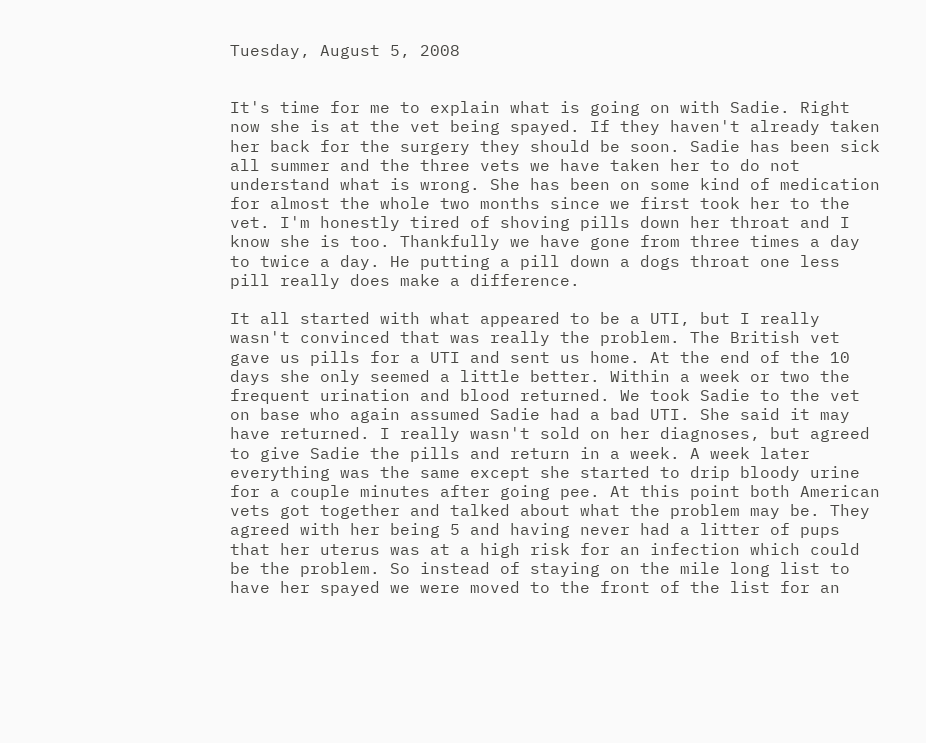Tuesday, August 5, 2008


It's time for me to explain what is going on with Sadie. Right now she is at the vet being spayed. If they haven't already taken her back for the surgery they should be soon. Sadie has been sick all summer and the three vets we have taken her to do not understand what is wrong. She has been on some kind of medication for almost the whole two months since we first took her to the vet. I'm honestly tired of shoving pills down her throat and I know she is too. Thankfully we have gone from three times a day to twice a day. He putting a pill down a dogs throat one less pill really does make a difference.

It all started with what appeared to be a UTI, but I really wasn't convinced that was really the problem. The British vet gave us pills for a UTI and sent us home. At the end of the 10 days she only seemed a little better. Within a week or two the frequent urination and blood returned. We took Sadie to the vet on base who again assumed Sadie had a bad UTI. She said it may have returned. I really wasn't sold on her diagnoses, but agreed to give Sadie the pills and return in a week. A week later everything was the same except she started to drip bloody urine for a couple minutes after going pee. At this point both American vets got together and talked about what the problem may be. They agreed with her being 5 and having never had a litter of pups that her uterus was at a high risk for an infection which could be the problem. So instead of staying on the mile long list to have her spayed we were moved to the front of the list for an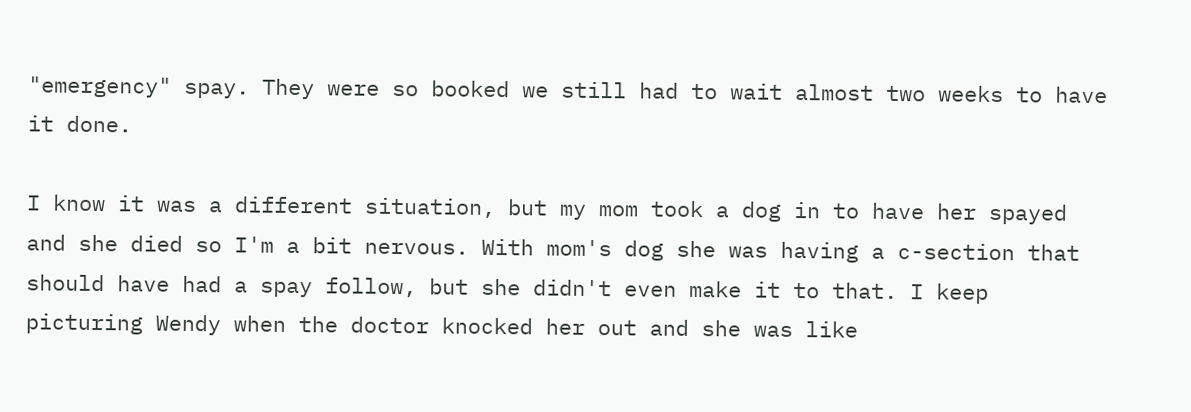"emergency" spay. They were so booked we still had to wait almost two weeks to have it done.

I know it was a different situation, but my mom took a dog in to have her spayed and she died so I'm a bit nervous. With mom's dog she was having a c-section that should have had a spay follow, but she didn't even make it to that. I keep picturing Wendy when the doctor knocked her out and she was like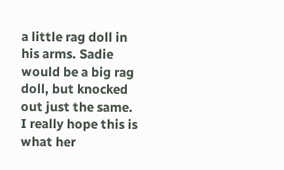a little rag doll in his arms. Sadie would be a big rag doll, but knocked out just the same. I really hope this is what her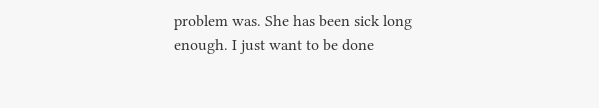problem was. She has been sick long enough. I just want to be done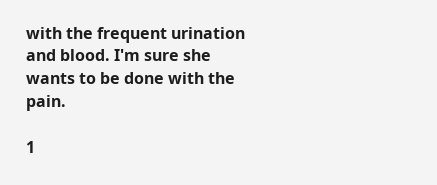with the frequent urination and blood. I'm sure she wants to be done with the pain.

1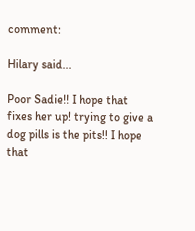comment:

Hilary said...

Poor Sadie!! I hope that fixes her up! trying to give a dog pills is the pits!! I hope that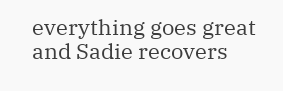everything goes great and Sadie recovers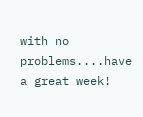with no problems....have a great week!